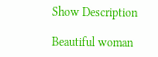Show Description

Beautiful woman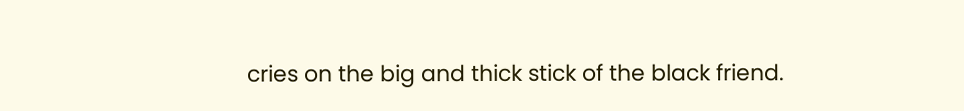cries on the big and thick stick of the black friend.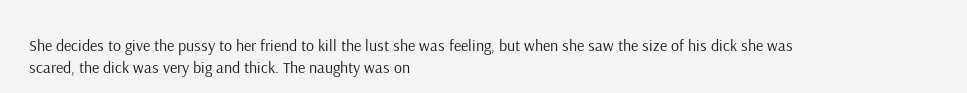She decides to give the pussy to her friend to kill the lust she was feeling, but when she saw the size of his dick she was scared, the dick was very big and thick. The naughty was on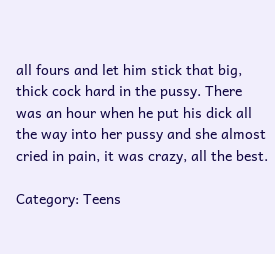all fours and let him stick that big, thick cock hard in the pussy. There was an hour when he put his dick all the way into her pussy and she almost cried in pain, it was crazy, all the best.

Category: Teens